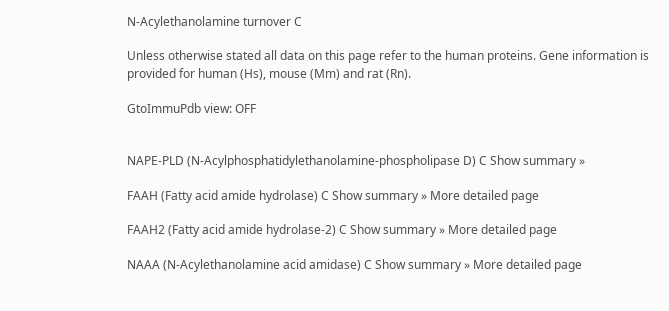N-Acylethanolamine turnover C

Unless otherwise stated all data on this page refer to the human proteins. Gene information is provided for human (Hs), mouse (Mm) and rat (Rn).

GtoImmuPdb view: OFF


NAPE-PLD (N-Acylphosphatidylethanolamine-phospholipase D) C Show summary »

FAAH (Fatty acid amide hydrolase) C Show summary » More detailed page

FAAH2 (Fatty acid amide hydrolase-2) C Show summary » More detailed page

NAAA (N-Acylethanolamine acid amidase) C Show summary » More detailed page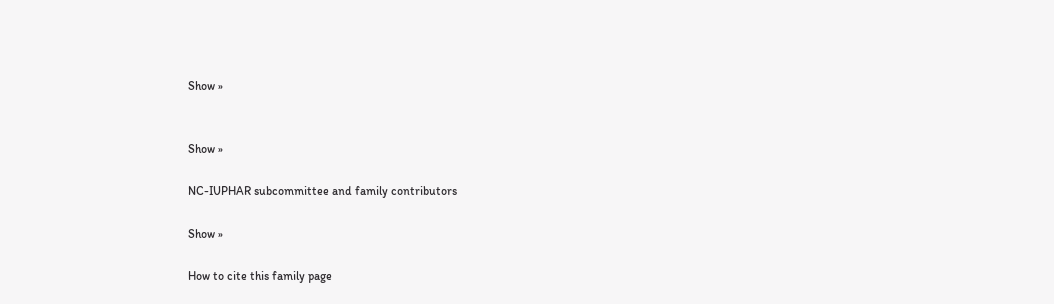Show »


Show »

NC-IUPHAR subcommittee and family contributors

Show »

How to cite this family page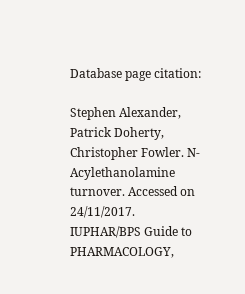Database page citation:

Stephen Alexander, Patrick Doherty, Christopher Fowler. N-Acylethanolamine turnover. Accessed on 24/11/2017. IUPHAR/BPS Guide to PHARMACOLOGY,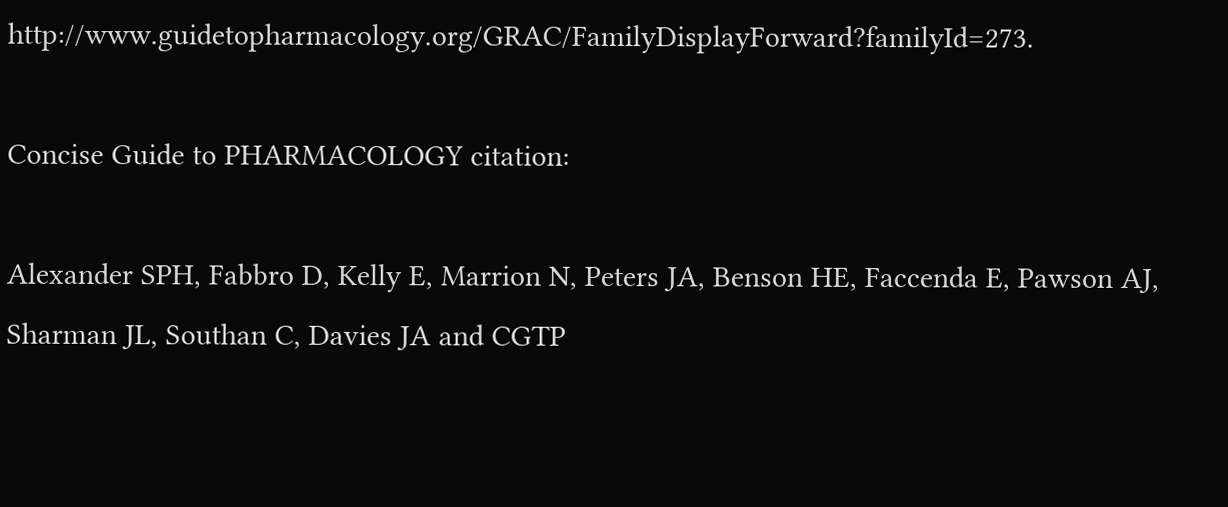http://www.guidetopharmacology.org/GRAC/FamilyDisplayForward?familyId=273.

Concise Guide to PHARMACOLOGY citation:

Alexander SPH, Fabbro D, Kelly E, Marrion N, Peters JA, Benson HE, Faccenda E, Pawson AJ, Sharman JL, Southan C, Davies JA and CGTP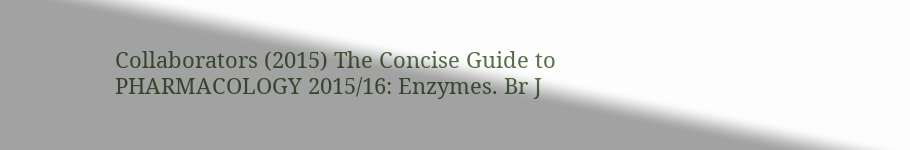Collaborators (2015) The Concise Guide to PHARMACOLOGY 2015/16: Enzymes. Br J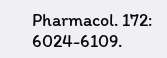Pharmacol. 172: 6024-6109.